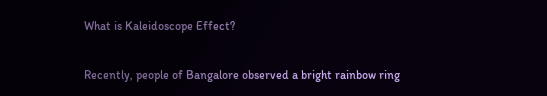What is Kaleidoscope Effect?

Recently, people of Bangalore observed a bright rainbow ring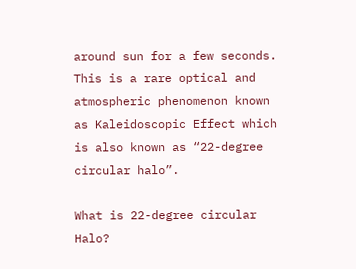around sun for a few seconds. This is a rare optical and atmospheric phenomenon known as Kaleidoscopic Effect which is also known as “22-degree circular halo”.

What is 22-degree circular Halo?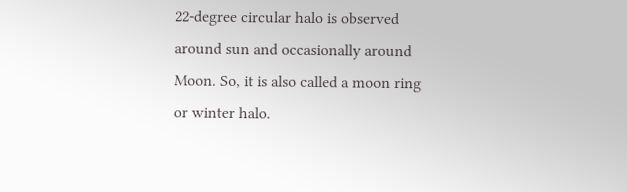22-degree circular halo is observed around sun and occasionally around Moon. So, it is also called a moon ring or winter halo.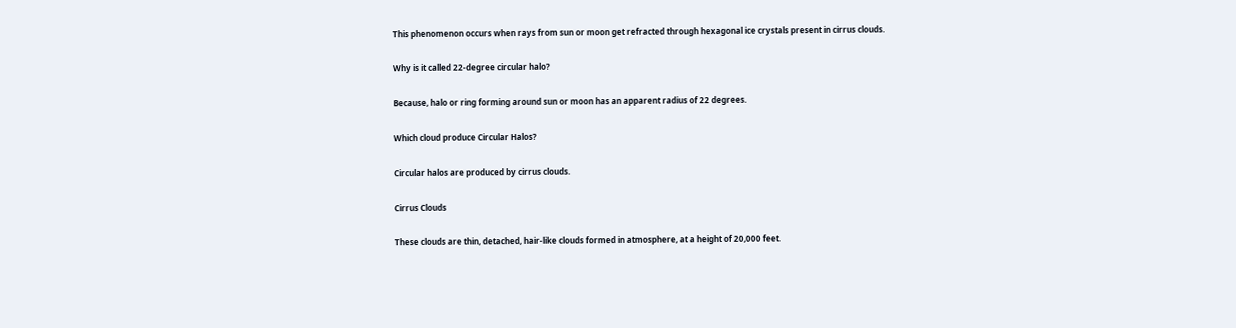This phenomenon occurs when rays from sun or moon get refracted through hexagonal ice crystals present in cirrus clouds.

Why is it called 22-degree circular halo?

Because, halo or ring forming around sun or moon has an apparent radius of 22 degrees.

Which cloud produce Circular Halos?

Circular halos are produced by cirrus clouds.

Cirrus Clouds

These clouds are thin, detached, hair-like clouds formed in atmosphere, at a height of 20,000 feet.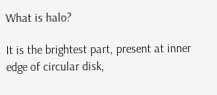What is halo?

It is the brightest part, present at inner edge of circular disk,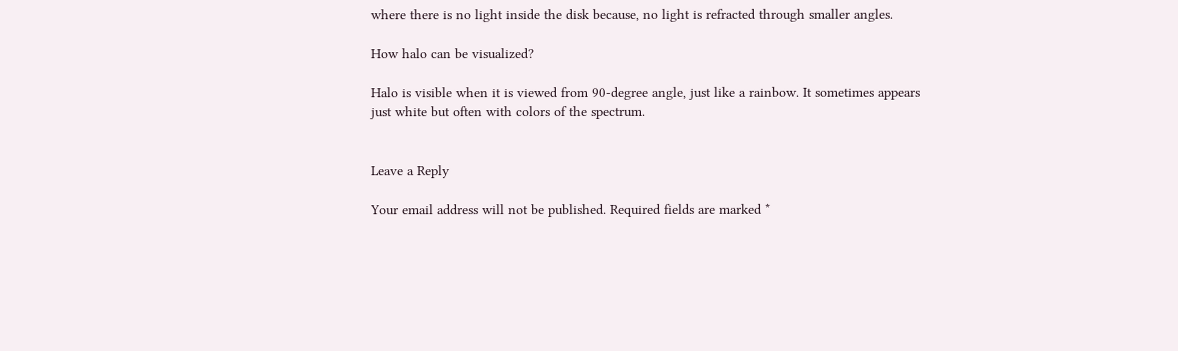where there is no light inside the disk because, no light is refracted through smaller angles.

How halo can be visualized?

Halo is visible when it is viewed from 90-degree angle, just like a rainbow. It sometimes appears just white but often with colors of the spectrum.


Leave a Reply

Your email address will not be published. Required fields are marked *